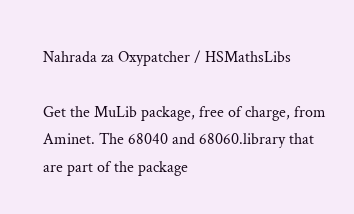Nahrada za Oxypatcher / HSMathsLibs

Get the MuLib package, free of charge, from Aminet. The 68040 and 68060.library that are part of the package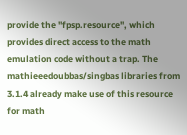provide the "fpsp.resource", which provides direct access to the math emulation code without a trap. The mathieeedoubbas/singbas libraries from 3.1.4 already make use of this resource for math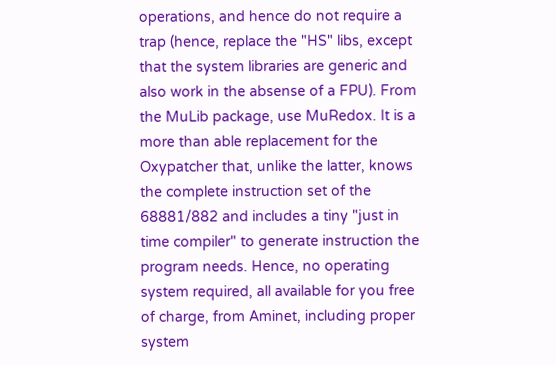operations, and hence do not require a trap (hence, replace the "HS" libs, except that the system libraries are generic and also work in the absense of a FPU). From the MuLib package, use MuRedox. It is a more than able replacement for the Oxypatcher that, unlike the latter, knows the complete instruction set of the 68881/882 and includes a tiny "just in time compiler" to generate instruction the program needs. Hence, no operating system required, all available for you free of charge, from Aminet, including proper system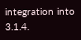integration into 3.1.4.